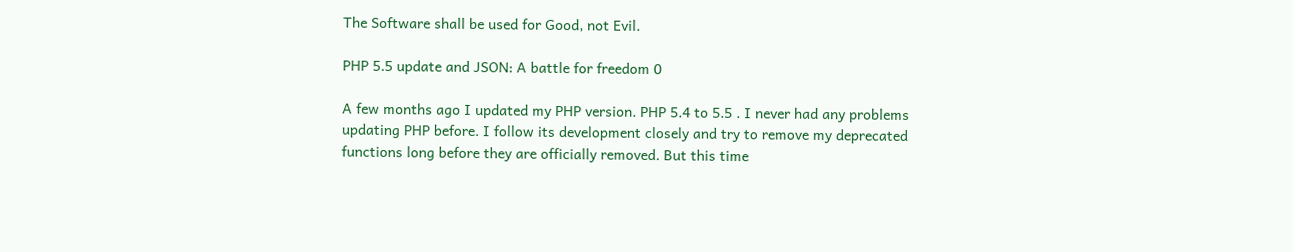The Software shall be used for Good, not Evil.

PHP 5.5 update and JSON: A battle for freedom 0

A few months ago I updated my PHP version. PHP 5.4 to 5.5 . I never had any problems updating PHP before. I follow its development closely and try to remove my deprecated functions long before they are officially removed. But this time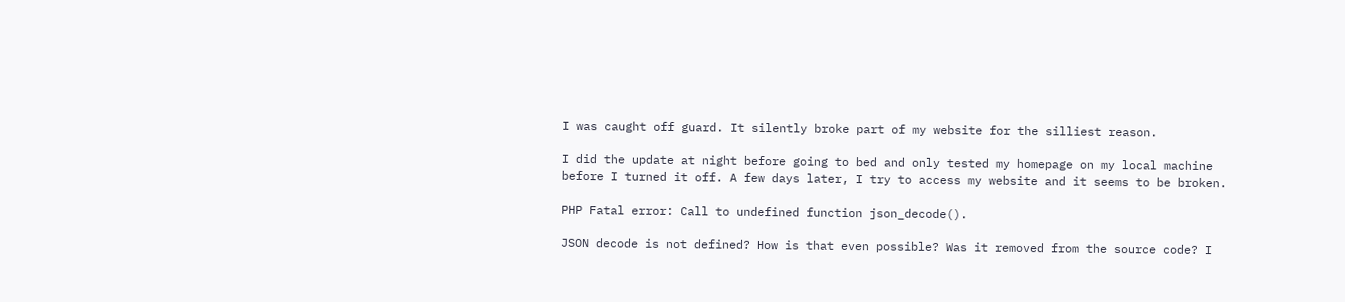I was caught off guard. It silently broke part of my website for the silliest reason.

I did the update at night before going to bed and only tested my homepage on my local machine before I turned it off. A few days later, I try to access my website and it seems to be broken.

PHP Fatal error: Call to undefined function json_decode().

JSON decode is not defined? How is that even possible? Was it removed from the source code? I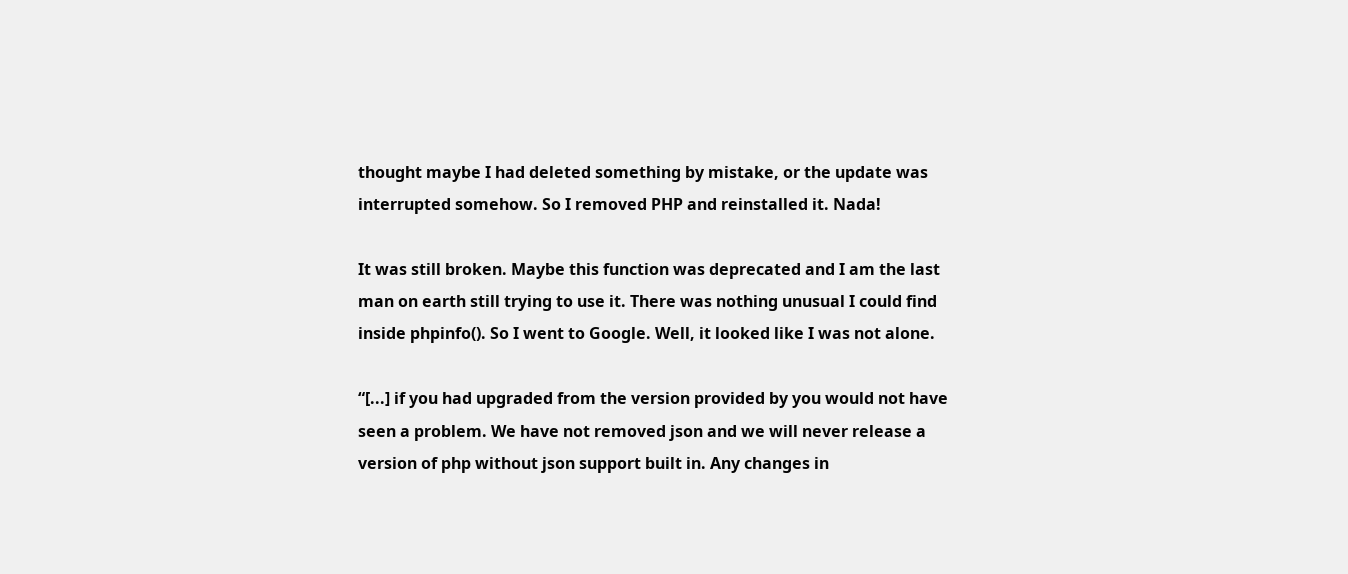thought maybe I had deleted something by mistake, or the update was interrupted somehow. So I removed PHP and reinstalled it. Nada!

It was still broken. Maybe this function was deprecated and I am the last man on earth still trying to use it. There was nothing unusual I could find inside phpinfo(). So I went to Google. Well, it looked like I was not alone.

“[...] if you had upgraded from the version provided by you would not have seen a problem. We have not removed json and we will never release a version of php without json support built in. Any changes in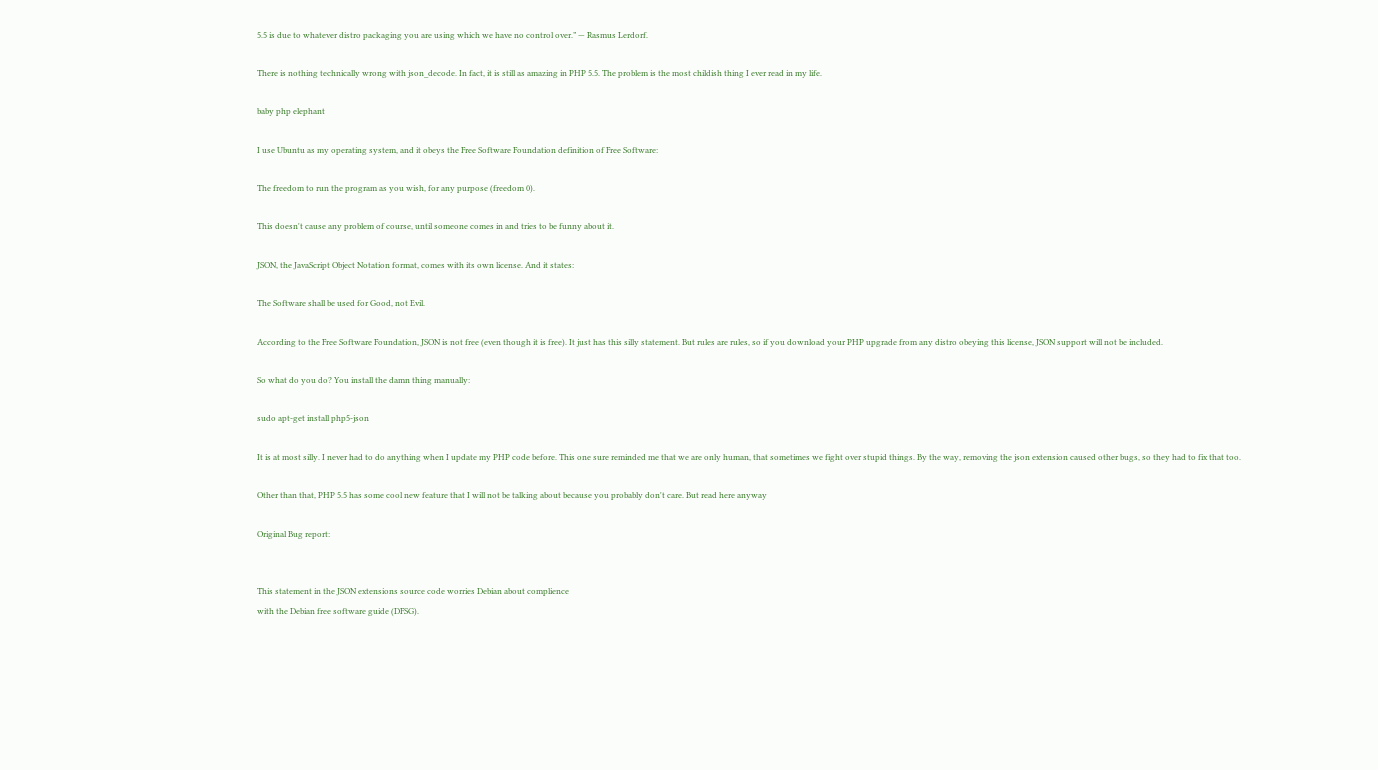5.5 is due to whatever distro packaging you are using which we have no control over.” — Rasmus Lerdorf.

There is nothing technically wrong with json_decode. In fact, it is still as amazing in PHP 5.5. The problem is the most childish thing I ever read in my life.

baby php elephant

I use Ubuntu as my operating system, and it obeys the Free Software Foundation definition of Free Software:

The freedom to run the program as you wish, for any purpose (freedom 0).

This doesn't cause any problem of course, until someone comes in and tries to be funny about it.

JSON, the JavaScript Object Notation format, comes with its own license. And it states:

The Software shall be used for Good, not Evil.

According to the Free Software Foundation, JSON is not free (even though it is free). It just has this silly statement. But rules are rules, so if you download your PHP upgrade from any distro obeying this license, JSON support will not be included.

So what do you do? You install the damn thing manually:

sudo apt-get install php5-json

It is at most silly. I never had to do anything when I update my PHP code before. This one sure reminded me that we are only human, that sometimes we fight over stupid things. By the way, removing the json extension caused other bugs, so they had to fix that too.

Other than that, PHP 5.5 has some cool new feature that I will not be talking about because you probably don't care. But read here anyway

Original Bug report:


This statement in the JSON extensions source code worries Debian about complience
with the Debian free software guide (DFSG).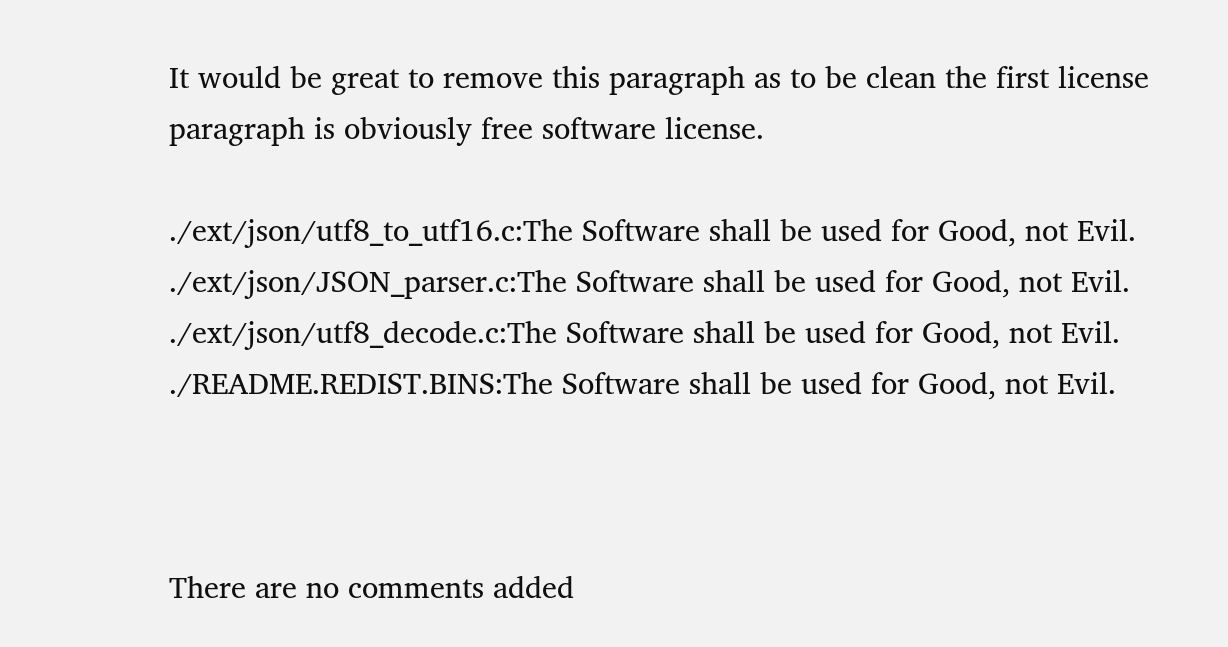It would be great to remove this paragraph as to be clean the first license
paragraph is obviously free software license.

./ext/json/utf8_to_utf16.c:The Software shall be used for Good, not Evil.
./ext/json/JSON_parser.c:The Software shall be used for Good, not Evil.
./ext/json/utf8_decode.c:The Software shall be used for Good, not Evil.
./README.REDIST.BINS:The Software shall be used for Good, not Evil.



There are no comments added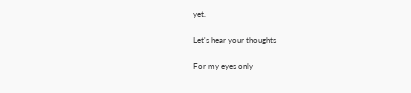yet.

Let's hear your thoughts

For my eyes only